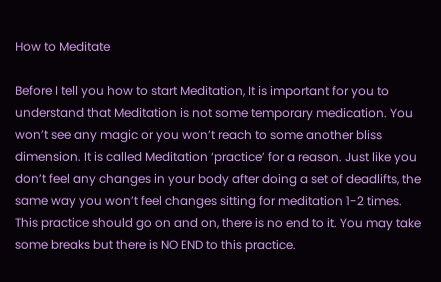How to Meditate

Before I tell you how to start Meditation, It is important for you to understand that Meditation is not some temporary medication. You won’t see any magic or you won’t reach to some another bliss dimension. It is called Meditation ‘practice’ for a reason. Just like you don’t feel any changes in your body after doing a set of deadlifts, the same way you won’t feel changes sitting for meditation 1-2 times. This practice should go on and on, there is no end to it. You may take some breaks but there is NO END to this practice.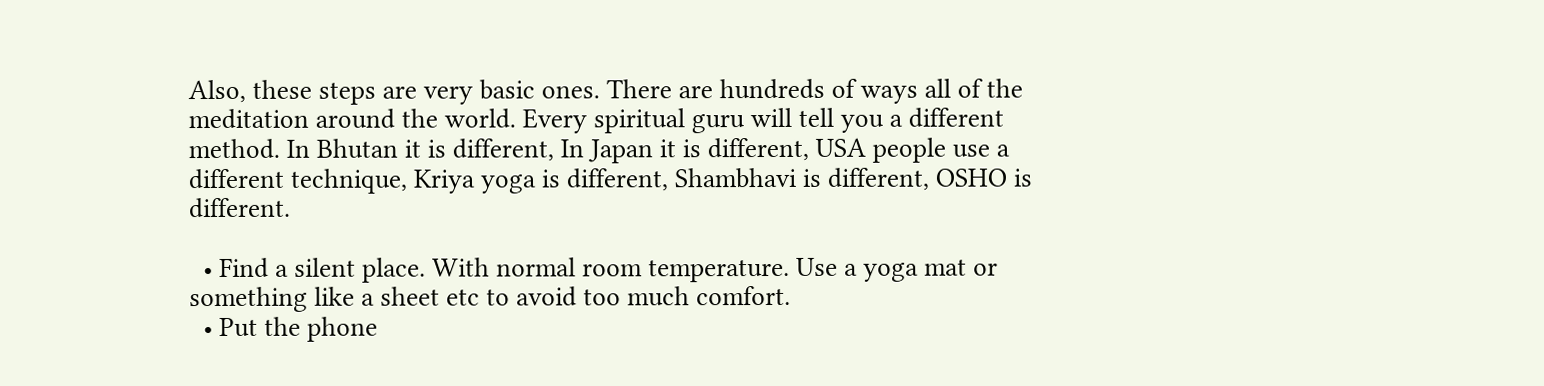Also, these steps are very basic ones. There are hundreds of ways all of the meditation around the world. Every spiritual guru will tell you a different method. In Bhutan it is different, In Japan it is different, USA people use a different technique, Kriya yoga is different, Shambhavi is different, OSHO is different.

  • Find a silent place. With normal room temperature. Use a yoga mat or something like a sheet etc to avoid too much comfort.
  • Put the phone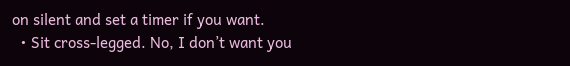on silent and set a timer if you want.
  • Sit cross-legged. No, I don’t want you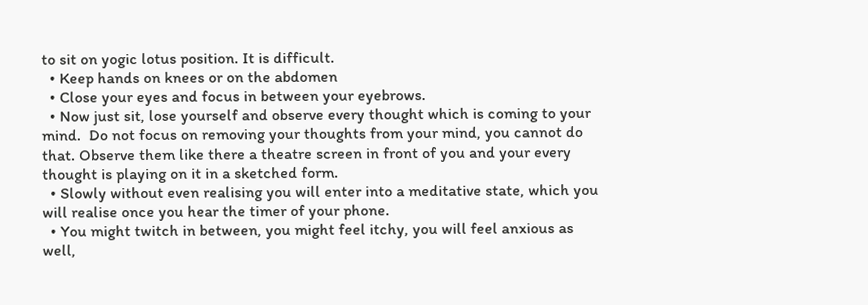to sit on yogic lotus position. It is difficult.
  • Keep hands on knees or on the abdomen
  • Close your eyes and focus in between your eyebrows.
  • Now just sit, lose yourself and observe every thought which is coming to your mind.  Do not focus on removing your thoughts from your mind, you cannot do that. Observe them like there a theatre screen in front of you and your every thought is playing on it in a sketched form.
  • Slowly without even realising you will enter into a meditative state, which you will realise once you hear the timer of your phone.
  • You might twitch in between, you might feel itchy, you will feel anxious as well,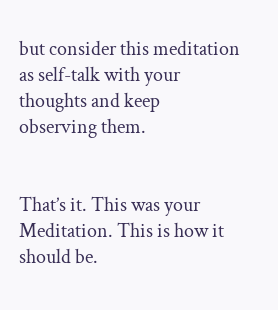but consider this meditation as self-talk with your thoughts and keep observing them.


That’s it. This was your Meditation. This is how it should be.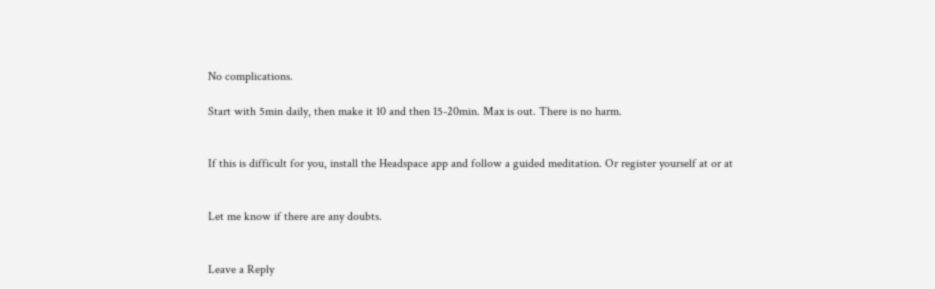No complications.

Start with 5min daily, then make it 10 and then 15-20min. Max is out. There is no harm.


If this is difficult for you, install the Headspace app and follow a guided meditation. Or register yourself at or at


Let me know if there are any doubts.


Leave a Reply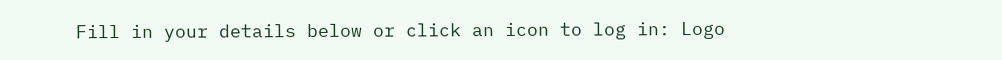Fill in your details below or click an icon to log in: Logo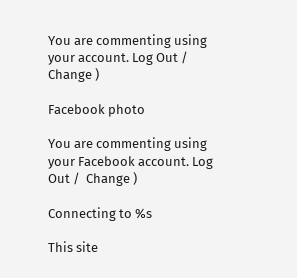You are commenting using your account. Log Out /  Change )

Facebook photo

You are commenting using your Facebook account. Log Out /  Change )

Connecting to %s

This site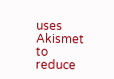uses Akismet to reduce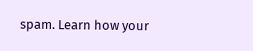spam. Learn how your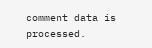comment data is processed.